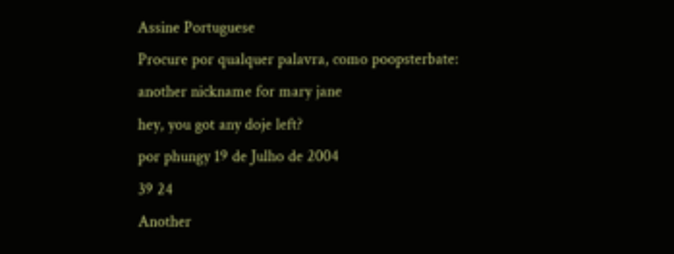Assine Portuguese
Procure por qualquer palavra, como poopsterbate:
another nickname for mary jane
hey, you got any doje left?
por phungy 19 de Julho de 2004
39 24
Another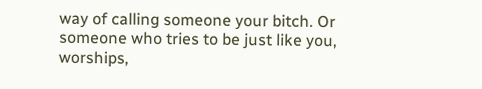way of calling someone your bitch. Or someone who tries to be just like you, worships,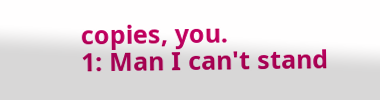copies, you.
1: Man I can't stand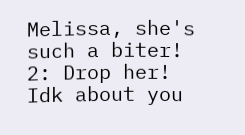Melissa, she's such a biter!
2: Drop her! Idk about you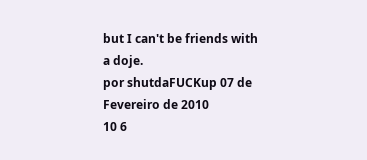but I can't be friends with a doje.
por shutdaFUCKup 07 de Fevereiro de 2010
10 6